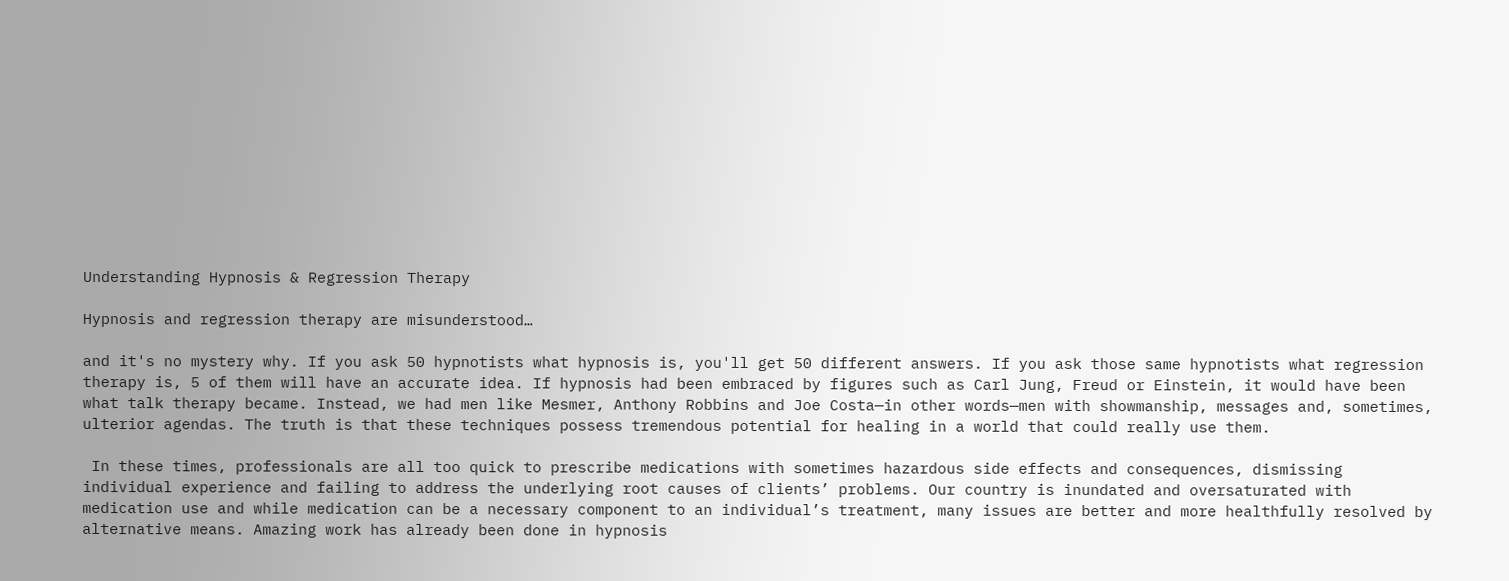Understanding Hypnosis & Regression Therapy

Hypnosis and regression therapy are misunderstood…

and it's no mystery why. If you ask 50 hypnotists what hypnosis is, you'll get 50 different answers. If you ask those same hypnotists what regression therapy is, 5 of them will have an accurate idea. If hypnosis had been embraced by figures such as Carl Jung, Freud or Einstein, it would have been what talk therapy became. Instead, we had men like Mesmer, Anthony Robbins and Joe Costa—in other words—men with showmanship, messages and, sometimes, ulterior agendas. The truth is that these techniques possess tremendous potential for healing in a world that could really use them.

 In these times, professionals are all too quick to prescribe medications with sometimes hazardous side effects and consequences, dismissing individual experience and failing to address the underlying root causes of clients’ problems. Our country is inundated and oversaturated with medication use and while medication can be a necessary component to an individual’s treatment, many issues are better and more healthfully resolved by alternative means. Amazing work has already been done in hypnosis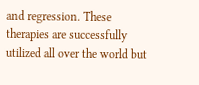and regression. These therapies are successfully utilized all over the world but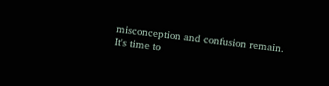misconception and confusion remain. It's time to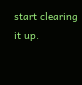start clearing it up.